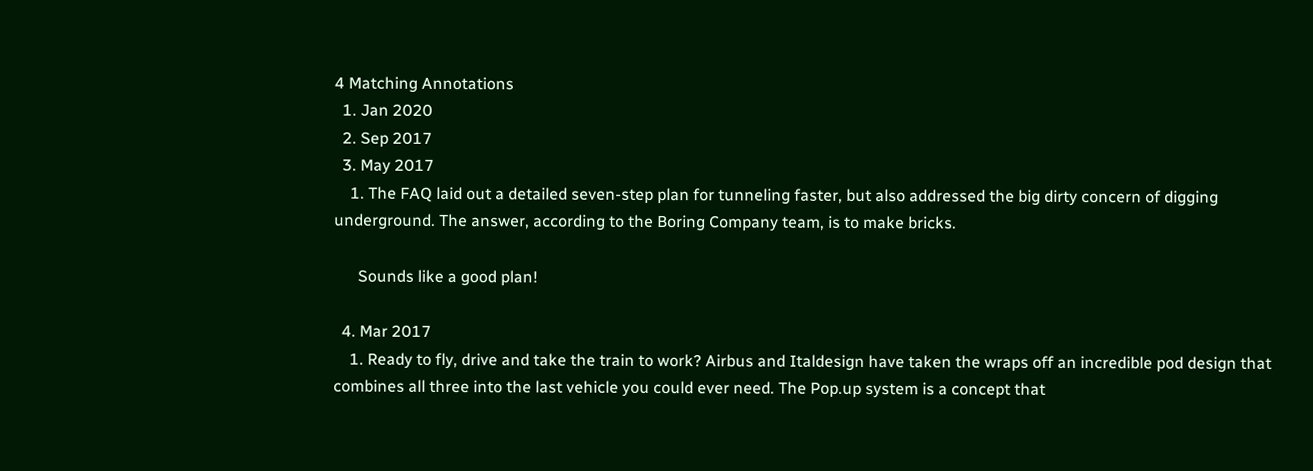4 Matching Annotations
  1. Jan 2020
  2. Sep 2017
  3. May 2017
    1. The FAQ laid out a detailed seven-step plan for tunneling faster, but also addressed the big dirty concern of digging underground. The answer, according to the Boring Company team, is to make bricks.

      Sounds like a good plan!

  4. Mar 2017
    1. Ready to fly, drive and take the train to work? Airbus and Italdesign have taken the wraps off an incredible pod design that combines all three into the last vehicle you could ever need. The Pop.up system is a concept that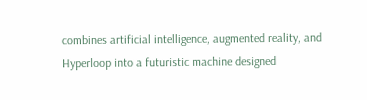combines artificial intelligence, augmented reality, and Hyperloop into a futuristic machine designed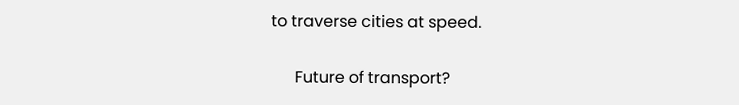to traverse cities at speed.

      Future of transport?